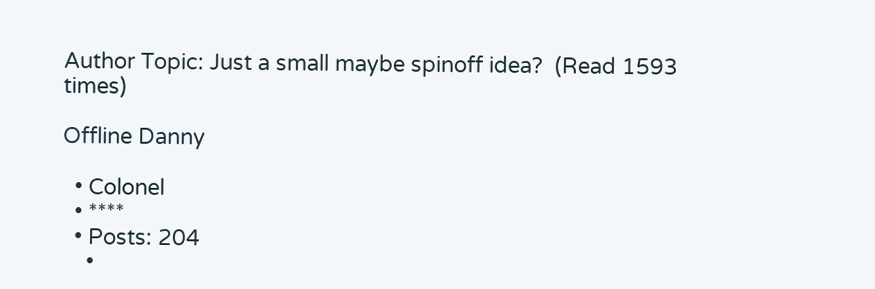Author Topic: Just a small maybe spinoff idea?  (Read 1593 times)

Offline Danny

  • Colonel
  • ****
  • Posts: 204
    •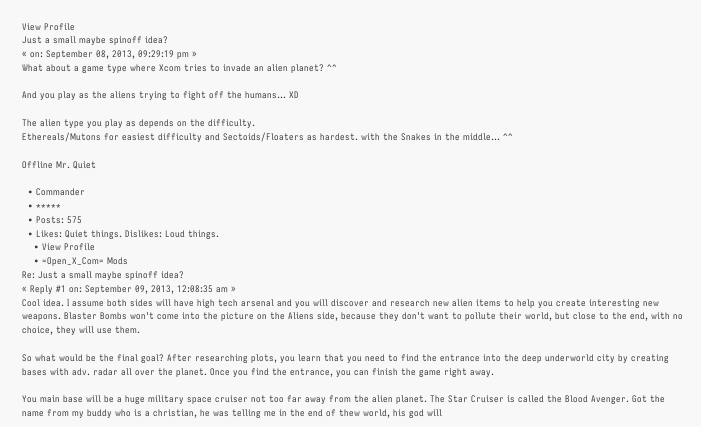View Profile
Just a small maybe spinoff idea?
« on: September 08, 2013, 09:29:19 pm »
What about a game type where Xcom tries to invade an alien planet? ^^

And you play as the aliens trying to fight off the humans... XD

The alien type you play as depends on the difficulty.
Ethereals/Mutons for easiest difficulty and Sectoids/Floaters as hardest. with the Snakes in the middle... ^^

Offline Mr. Quiet

  • Commander
  • *****
  • Posts: 575
  • Likes: Quiet things. Dislikes: Loud things.
    • View Profile
    • =Open_X_Com= Mods
Re: Just a small maybe spinoff idea?
« Reply #1 on: September 09, 2013, 12:08:35 am »
Cool idea. I assume both sides will have high tech arsenal and you will discover and research new alien items to help you create interesting new weapons. Blaster Bombs won't come into the picture on the Aliens side, because they don't want to pollute their world, but close to the end, with no choice, they will use them.

So what would be the final goal? After researching plots, you learn that you need to find the entrance into the deep underworld city by creating bases with adv. radar all over the planet. Once you find the entrance, you can finish the game right away.

You main base will be a huge military space cruiser not too far away from the alien planet. The Star Cruiser is called the Blood Avenger. Got the name from my buddy who is a christian, he was telling me in the end of thew world, his god will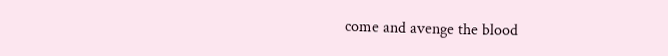come and avenge the blood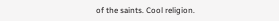of the saints. Cool religion.